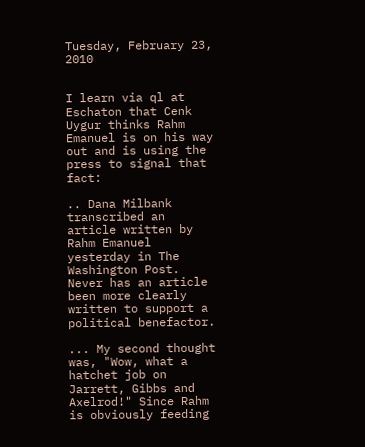Tuesday, February 23, 2010


I learn via ql at Eschaton that Cenk Uygur thinks Rahm Emanuel is on his way out and is using the press to signal that fact:

.. Dana Milbank transcribed an article written by Rahm Emanuel yesterday in The Washington Post. Never has an article been more clearly written to support a political benefactor.

... My second thought was, "Wow, what a hatchet job on Jarrett, Gibbs and Axelrod!" Since Rahm is obviously feeding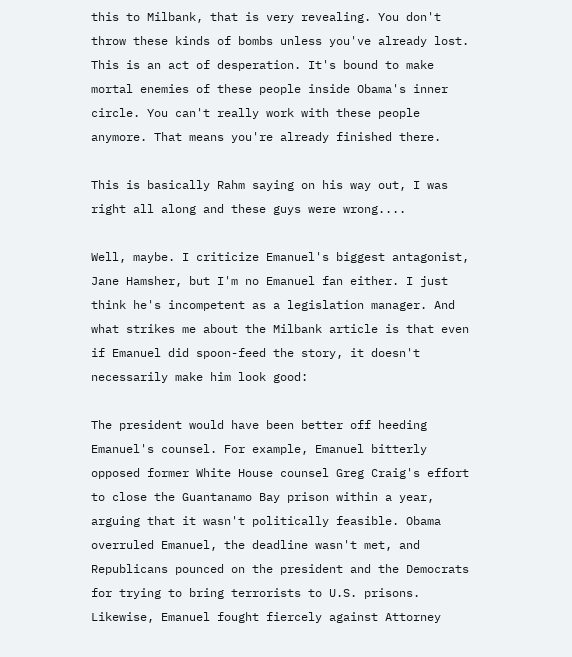this to Milbank, that is very revealing. You don't throw these kinds of bombs unless you've already lost. This is an act of desperation. It's bound to make mortal enemies of these people inside Obama's inner circle. You can't really work with these people anymore. That means you're already finished there.

This is basically Rahm saying on his way out, I was right all along and these guys were wrong....

Well, maybe. I criticize Emanuel's biggest antagonist, Jane Hamsher, but I'm no Emanuel fan either. I just think he's incompetent as a legislation manager. And what strikes me about the Milbank article is that even if Emanuel did spoon-feed the story, it doesn't necessarily make him look good:

The president would have been better off heeding Emanuel's counsel. For example, Emanuel bitterly opposed former White House counsel Greg Craig's effort to close the Guantanamo Bay prison within a year, arguing that it wasn't politically feasible. Obama overruled Emanuel, the deadline wasn't met, and Republicans pounced on the president and the Democrats for trying to bring terrorists to U.S. prisons. Likewise, Emanuel fought fiercely against Attorney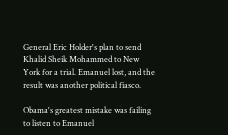General Eric Holder's plan to send Khalid Sheik Mohammed to New York for a trial. Emanuel lost, and the result was another political fiasco.

Obama's greatest mistake was failing to listen to Emanuel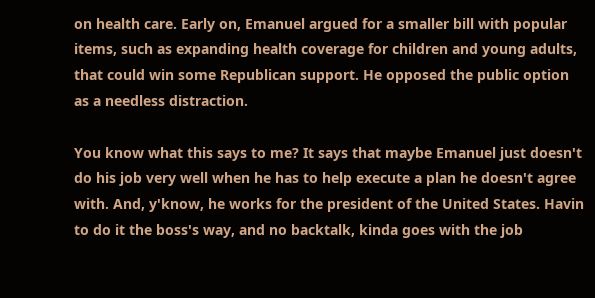on health care. Early on, Emanuel argued for a smaller bill with popular items, such as expanding health coverage for children and young adults, that could win some Republican support. He opposed the public option as a needless distraction.

You know what this says to me? It says that maybe Emanuel just doesn't do his job very well when he has to help execute a plan he doesn't agree with. And, y'know, he works for the president of the United States. Havin to do it the boss's way, and no backtalk, kinda goes with the job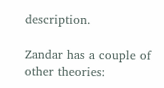description.

Zandar has a couple of other theories: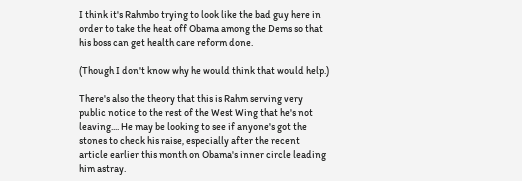I think it's Rahmbo trying to look like the bad guy here in order to take the heat off Obama among the Dems so that his boss can get health care reform done.

(Though I don't know why he would think that would help.)

There's also the theory that this is Rahm serving very public notice to the rest of the West Wing that he's not leaving.... He may be looking to see if anyone's got the stones to check his raise, especially after the recent article earlier this month on Obama's inner circle leading him astray.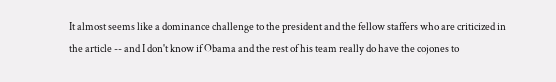It almost seems like a dominance challenge to the president and the fellow staffers who are criticized in the article -- and I don't know if Obama and the rest of his team really do have the cojones to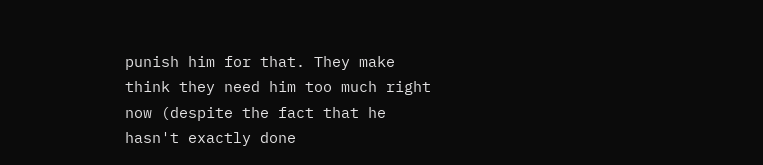punish him for that. They make think they need him too much right now (despite the fact that he hasn't exactly done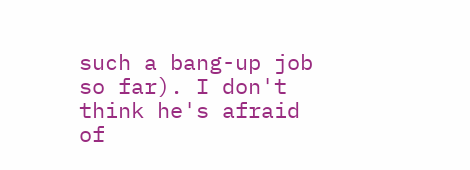such a bang-up job so far). I don't think he's afraid of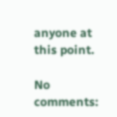anyone at this point.

No comments: